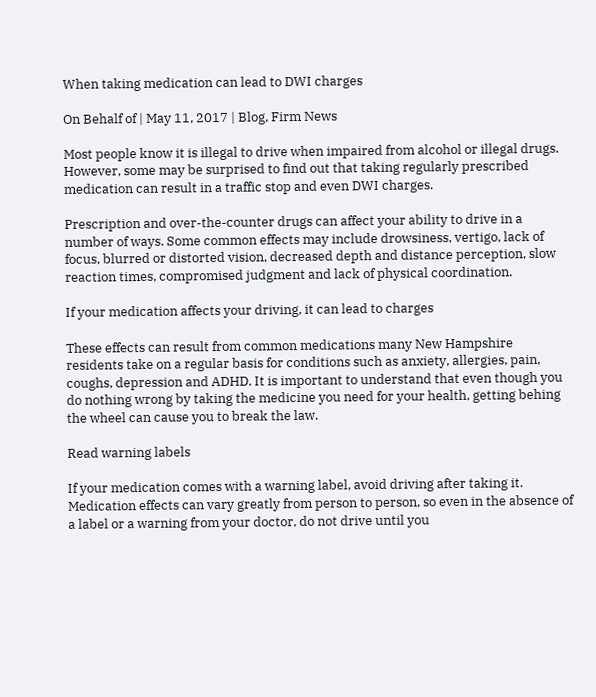When taking medication can lead to DWI charges

On Behalf of | May 11, 2017 | Blog, Firm News

Most people know it is illegal to drive when impaired from alcohol or illegal drugs. However, some may be surprised to find out that taking regularly prescribed medication can result in a traffic stop and even DWI charges.

Prescription and over-the-counter drugs can affect your ability to drive in a number of ways. Some common effects may include drowsiness, vertigo, lack of focus, blurred or distorted vision, decreased depth and distance perception, slow reaction times, compromised judgment and lack of physical coordination.

If your medication affects your driving, it can lead to charges

These effects can result from common medications many New Hampshire residents take on a regular basis for conditions such as anxiety, allergies, pain, coughs, depression and ADHD. It is important to understand that even though you do nothing wrong by taking the medicine you need for your health, getting behing the wheel can cause you to break the law.

Read warning labels

If your medication comes with a warning label, avoid driving after taking it. Medication effects can vary greatly from person to person, so even in the absence of a label or a warning from your doctor, do not drive until you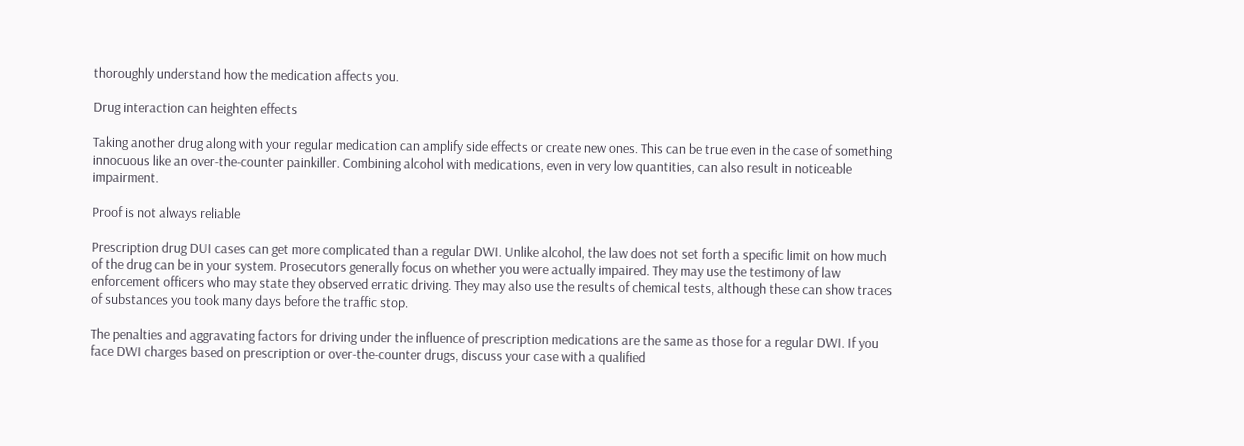thoroughly understand how the medication affects you.

Drug interaction can heighten effects

Taking another drug along with your regular medication can amplify side effects or create new ones. This can be true even in the case of something innocuous like an over-the-counter painkiller. Combining alcohol with medications, even in very low quantities, can also result in noticeable impairment.

Proof is not always reliable

Prescription drug DUI cases can get more complicated than a regular DWI. Unlike alcohol, the law does not set forth a specific limit on how much of the drug can be in your system. Prosecutors generally focus on whether you were actually impaired. They may use the testimony of law enforcement officers who may state they observed erratic driving. They may also use the results of chemical tests, although these can show traces of substances you took many days before the traffic stop.

The penalties and aggravating factors for driving under the influence of prescription medications are the same as those for a regular DWI. If you face DWI charges based on prescription or over-the-counter drugs, discuss your case with a qualified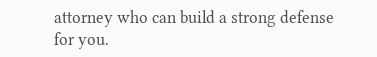attorney who can build a strong defense for you.